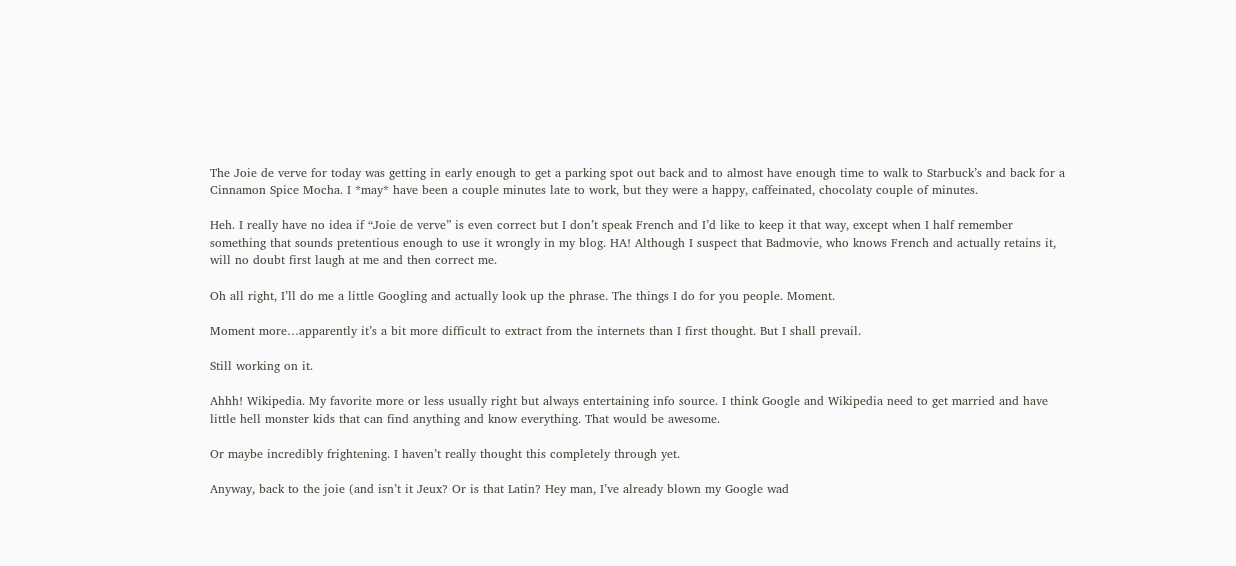The Joie de verve for today was getting in early enough to get a parking spot out back and to almost have enough time to walk to Starbuck’s and back for a Cinnamon Spice Mocha. I *may* have been a couple minutes late to work, but they were a happy, caffeinated, chocolaty couple of minutes.

Heh. I really have no idea if “Joie de verve” is even correct but I don’t speak French and I’d like to keep it that way, except when I half remember something that sounds pretentious enough to use it wrongly in my blog. HA! Although I suspect that Badmovie, who knows French and actually retains it, will no doubt first laugh at me and then correct me.

Oh all right, I’ll do me a little Googling and actually look up the phrase. The things I do for you people. Moment.

Moment more…apparently it’s a bit more difficult to extract from the internets than I first thought. But I shall prevail.

Still working on it.

Ahhh! Wikipedia. My favorite more or less usually right but always entertaining info source. I think Google and Wikipedia need to get married and have little hell monster kids that can find anything and know everything. That would be awesome.

Or maybe incredibly frightening. I haven’t really thought this completely through yet.

Anyway, back to the joie (and isn’t it Jeux? Or is that Latin? Hey man, I’ve already blown my Google wad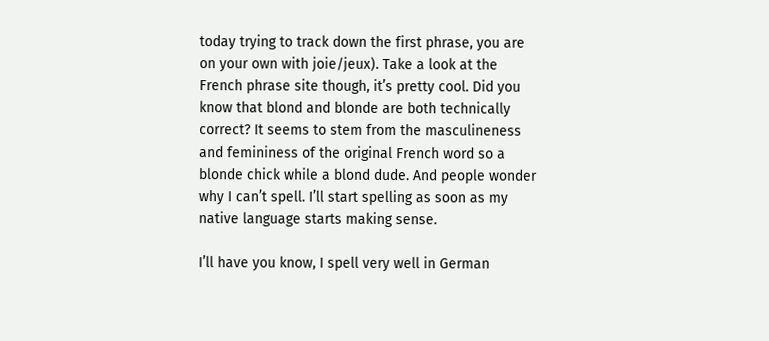today trying to track down the first phrase, you are on your own with joie/jeux). Take a look at the French phrase site though, it’s pretty cool. Did you know that blond and blonde are both technically correct? It seems to stem from the masculineness and femininess of the original French word so a blonde chick while a blond dude. And people wonder why I can’t spell. I’ll start spelling as soon as my native language starts making sense.

I’ll have you know, I spell very well in German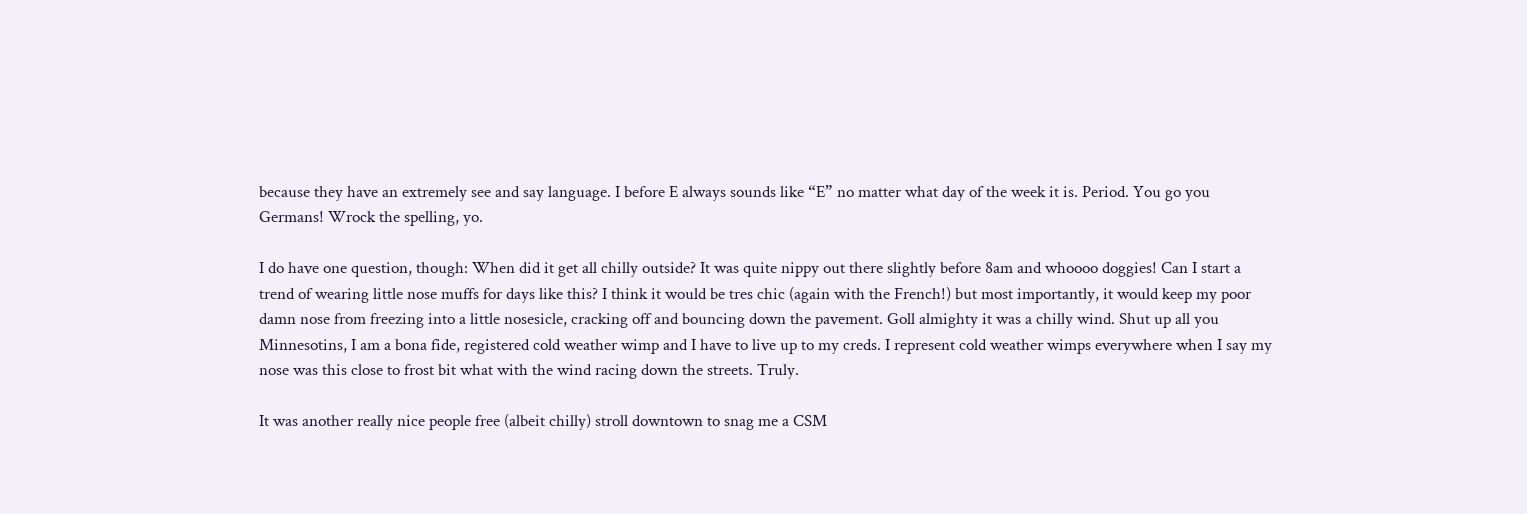because they have an extremely see and say language. I before E always sounds like “E” no matter what day of the week it is. Period. You go you Germans! Wrock the spelling, yo.

I do have one question, though: When did it get all chilly outside? It was quite nippy out there slightly before 8am and whoooo doggies! Can I start a trend of wearing little nose muffs for days like this? I think it would be tres chic (again with the French!) but most importantly, it would keep my poor damn nose from freezing into a little nosesicle, cracking off and bouncing down the pavement. Goll almighty it was a chilly wind. Shut up all you Minnesotins, I am a bona fide, registered cold weather wimp and I have to live up to my creds. I represent cold weather wimps everywhere when I say my nose was this close to frost bit what with the wind racing down the streets. Truly.

It was another really nice people free (albeit chilly) stroll downtown to snag me a CSM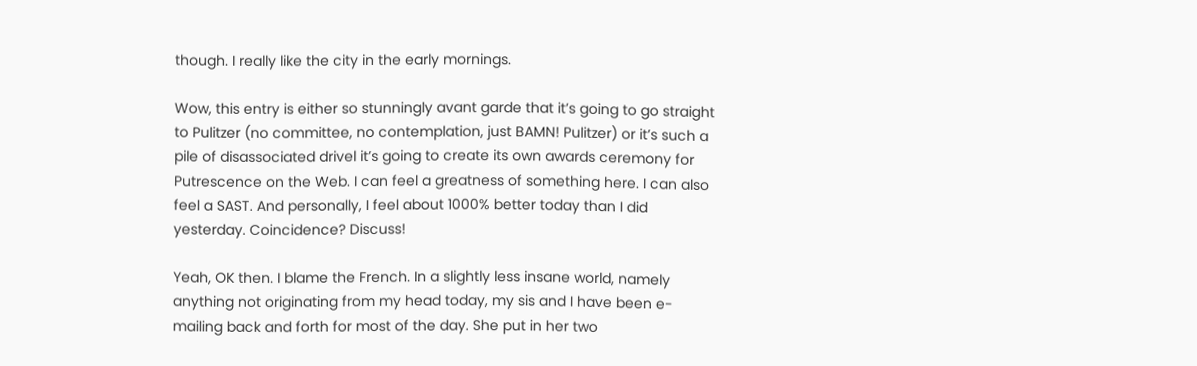though. I really like the city in the early mornings.

Wow, this entry is either so stunningly avant garde that it’s going to go straight to Pulitzer (no committee, no contemplation, just BAMN! Pulitzer) or it’s such a pile of disassociated drivel it’s going to create its own awards ceremony for Putrescence on the Web. I can feel a greatness of something here. I can also feel a SAST. And personally, I feel about 1000% better today than I did yesterday. Coincidence? Discuss!

Yeah, OK then. I blame the French. In a slightly less insane world, namely anything not originating from my head today, my sis and I have been e-mailing back and forth for most of the day. She put in her two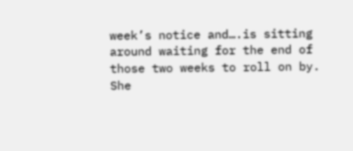week’s notice and….is sitting around waiting for the end of those two weeks to roll on by. She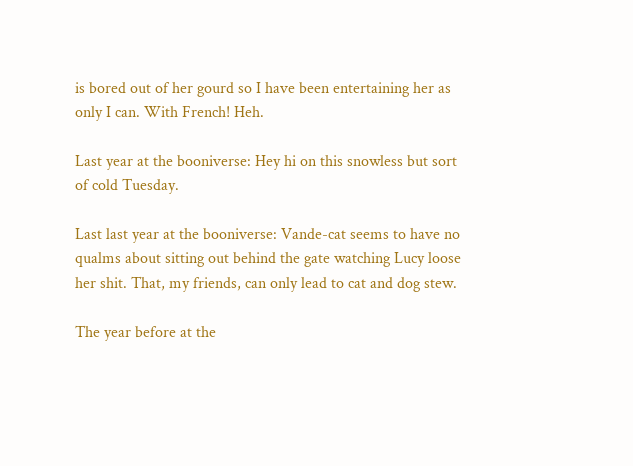is bored out of her gourd so I have been entertaining her as only I can. With French! Heh.

Last year at the booniverse: Hey hi on this snowless but sort of cold Tuesday.

Last last year at the booniverse: Vande-cat seems to have no qualms about sitting out behind the gate watching Lucy loose her shit. That, my friends, can only lead to cat and dog stew.

The year before at the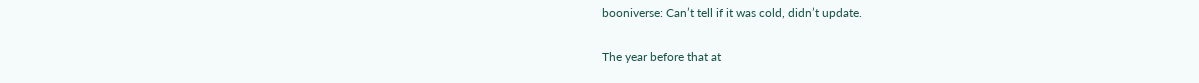booniverse: Can’t tell if it was cold, didn’t update.

The year before that at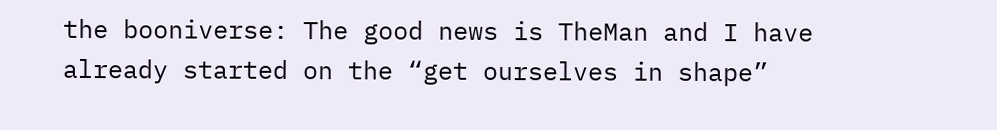the booniverse: The good news is TheMan and I have already started on the “get ourselves in shape”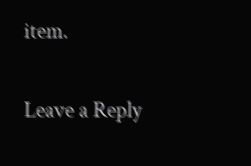item.

Leave a Reply